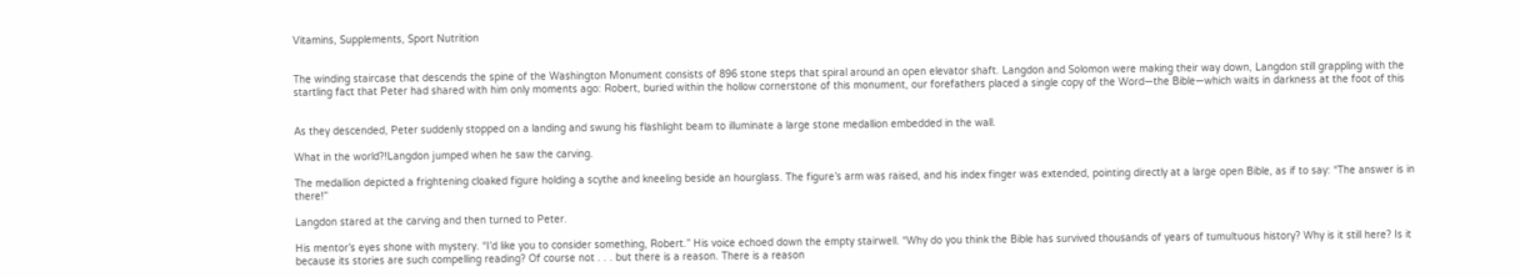Vitamins, Supplements, Sport Nutrition


The winding staircase that descends the spine of the Washington Monument consists of 896 stone steps that spiral around an open elevator shaft. Langdon and Solomon were making their way down, Langdon still grappling with the startling fact that Peter had shared with him only moments ago: Robert, buried within the hollow cornerstone of this monument, our forefathers placed a single copy of the Word—the Bible—which waits in darkness at the foot of this


As they descended, Peter suddenly stopped on a landing and swung his flashlight beam to illuminate a large stone medallion embedded in the wall.

What in the world?!Langdon jumped when he saw the carving.

The medallion depicted a frightening cloaked figure holding a scythe and kneeling beside an hourglass. The figure’s arm was raised, and his index finger was extended, pointing directly at a large open Bible, as if to say: “The answer is in there!”

Langdon stared at the carving and then turned to Peter.

His mentor’s eyes shone with mystery. “I’d like you to consider something, Robert.” His voice echoed down the empty stairwell. “Why do you think the Bible has survived thousands of years of tumultuous history? Why is it still here? Is it because its stories are such compelling reading? Of course not . . . but there is a reason. There is a reason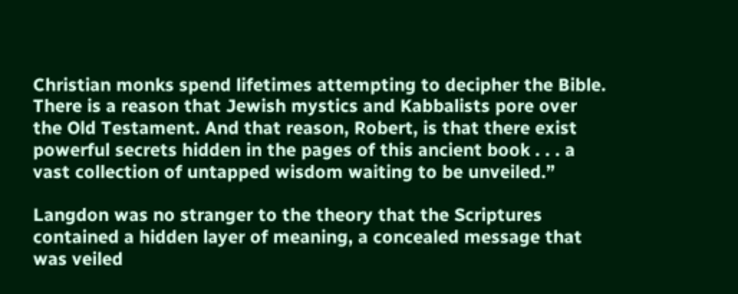Christian monks spend lifetimes attempting to decipher the Bible. There is a reason that Jewish mystics and Kabbalists pore over the Old Testament. And that reason, Robert, is that there exist powerful secrets hidden in the pages of this ancient book . . . a vast collection of untapped wisdom waiting to be unveiled.”

Langdon was no stranger to the theory that the Scriptures contained a hidden layer of meaning, a concealed message that was veiled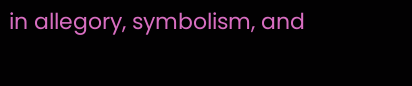in allegory, symbolism, and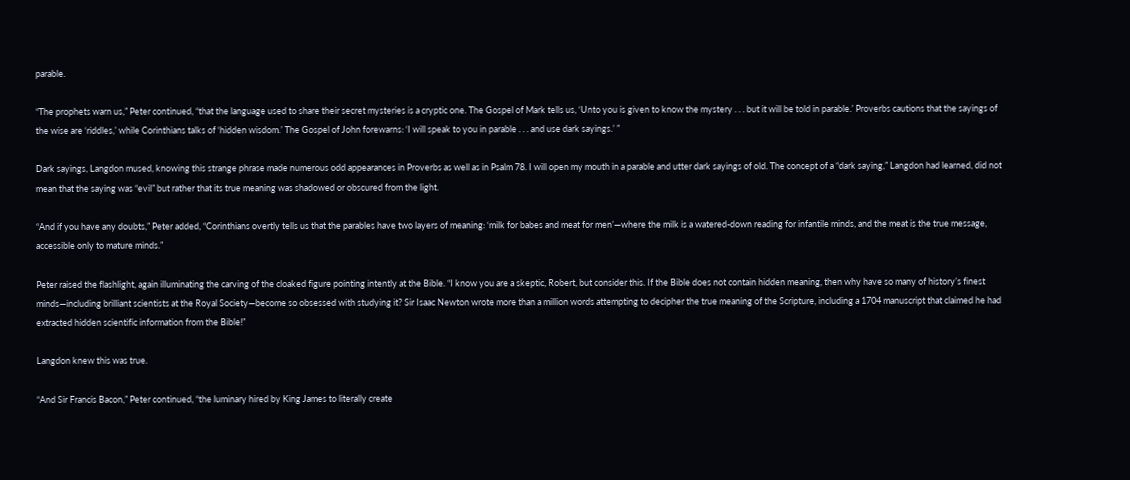parable.

“The prophets warn us,” Peter continued, “that the language used to share their secret mysteries is a cryptic one. The Gospel of Mark tells us, ‘Unto you is given to know the mystery . . . but it will be told in parable.’ Proverbs cautions that the sayings of the wise are ‘riddles,’ while Corinthians talks of ‘hidden wisdom.’ The Gospel of John forewarns: ‘I will speak to you in parable . . . and use dark sayings.’ ”

Dark sayings, Langdon mused, knowing this strange phrase made numerous odd appearances in Proverbs as well as in Psalm 78. I will open my mouth in a parable and utter dark sayings of old. The concept of a “dark saying,” Langdon had learned, did not mean that the saying was “evil” but rather that its true meaning was shadowed or obscured from the light.

“And if you have any doubts,” Peter added, “Corinthians overtly tells us that the parables have two layers of meaning: ‘milk for babes and meat for men’—where the milk is a watered-down reading for infantile minds, and the meat is the true message, accessible only to mature minds.”

Peter raised the flashlight, again illuminating the carving of the cloaked figure pointing intently at the Bible. “I know you are a skeptic, Robert, but consider this. If the Bible does not contain hidden meaning, then why have so many of history’s finest minds—including brilliant scientists at the Royal Society—become so obsessed with studying it? Sir Isaac Newton wrote more than a million words attempting to decipher the true meaning of the Scripture, including a 1704 manuscript that claimed he had extracted hidden scientific information from the Bible!”

Langdon knew this was true.

“And Sir Francis Bacon,” Peter continued, “the luminary hired by King James to literally create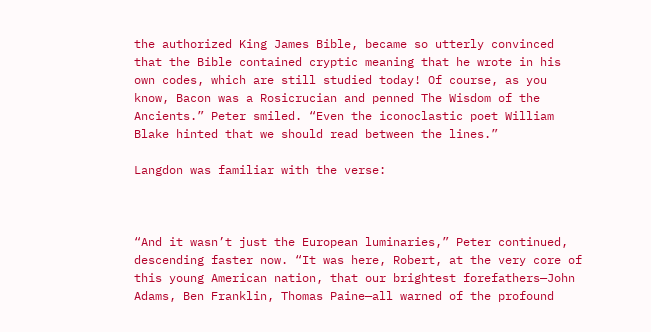the authorized King James Bible, became so utterly convinced that the Bible contained cryptic meaning that he wrote in his own codes, which are still studied today! Of course, as you know, Bacon was a Rosicrucian and penned The Wisdom of the Ancients.” Peter smiled. “Even the iconoclastic poet William Blake hinted that we should read between the lines.”

Langdon was familiar with the verse:



“And it wasn’t just the European luminaries,” Peter continued, descending faster now. “It was here, Robert, at the very core of this young American nation, that our brightest forefathers—John Adams, Ben Franklin, Thomas Paine—all warned of the profound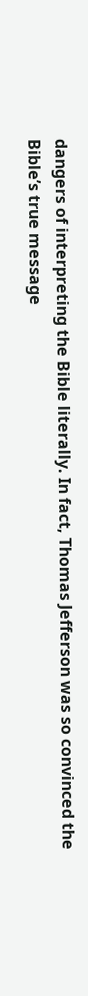dangers of interpreting the Bible literally. In fact, Thomas Jefferson was so convinced the Bible’s true message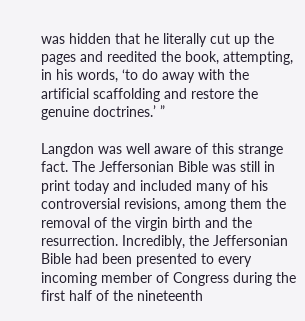was hidden that he literally cut up the pages and reedited the book, attempting, in his words, ‘to do away with the artificial scaffolding and restore the genuine doctrines.’ ”

Langdon was well aware of this strange fact. The Jeffersonian Bible was still in print today and included many of his controversial revisions, among them the removal of the virgin birth and the resurrection. Incredibly, the Jeffersonian Bible had been presented to every incoming member of Congress during the first half of the nineteenth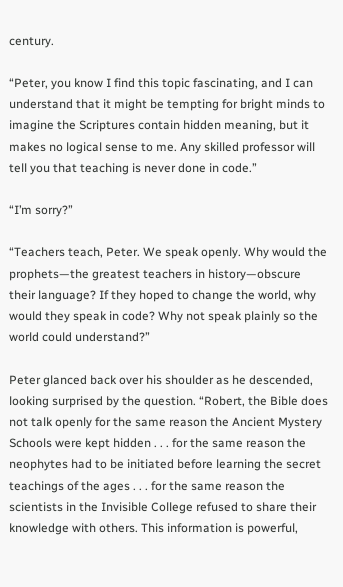century.

“Peter, you know I find this topic fascinating, and I can understand that it might be tempting for bright minds to imagine the Scriptures contain hidden meaning, but it makes no logical sense to me. Any skilled professor will tell you that teaching is never done in code.”

“I’m sorry?”

“Teachers teach, Peter. We speak openly. Why would the prophets—the greatest teachers in history—obscure their language? If they hoped to change the world, why would they speak in code? Why not speak plainly so the world could understand?”

Peter glanced back over his shoulder as he descended, looking surprised by the question. “Robert, the Bible does not talk openly for the same reason the Ancient Mystery Schools were kept hidden . . . for the same reason the neophytes had to be initiated before learning the secret teachings of the ages . . . for the same reason the scientists in the Invisible College refused to share their knowledge with others. This information is powerful,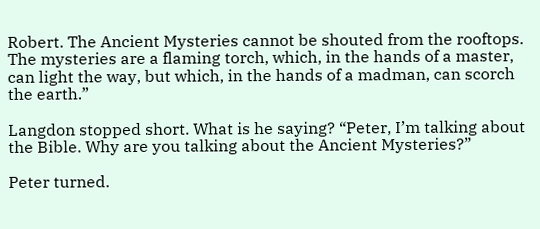Robert. The Ancient Mysteries cannot be shouted from the rooftops. The mysteries are a flaming torch, which, in the hands of a master, can light the way, but which, in the hands of a madman, can scorch the earth.”

Langdon stopped short. What is he saying? “Peter, I’m talking about the Bible. Why are you talking about the Ancient Mysteries?”

Peter turned.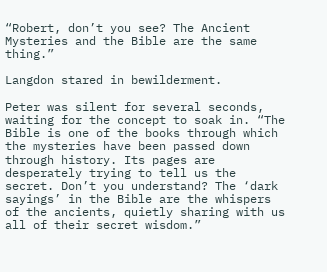“Robert, don’t you see? The Ancient Mysteries and the Bible are the same thing.”

Langdon stared in bewilderment.

Peter was silent for several seconds, waiting for the concept to soak in. “The Bible is one of the books through which the mysteries have been passed down through history. Its pages are desperately trying to tell us the secret. Don’t you understand? The ‘dark sayings’ in the Bible are the whispers of the ancients, quietly sharing with us all of their secret wisdom.”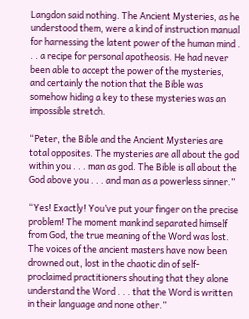Langdon said nothing. The Ancient Mysteries, as he understood them, were a kind of instruction manual for harnessing the latent power of the human mind . . . a recipe for personal apotheosis. He had never been able to accept the power of the mysteries, and certainly the notion that the Bible was somehow hiding a key to these mysteries was an impossible stretch.

“Peter, the Bible and the Ancient Mysteries are total opposites. The mysteries are all about the god within you . . . man as god. The Bible is all about the God above you . . . and man as a powerless sinner.”

“Yes! Exactly! You’ve put your finger on the precise problem! The moment mankind separated himself from God, the true meaning of the Word was lost. The voices of the ancient masters have now been drowned out, lost in the chaotic din of self-proclaimed practitioners shouting that they alone understand the Word . . . that the Word is written in their language and none other.”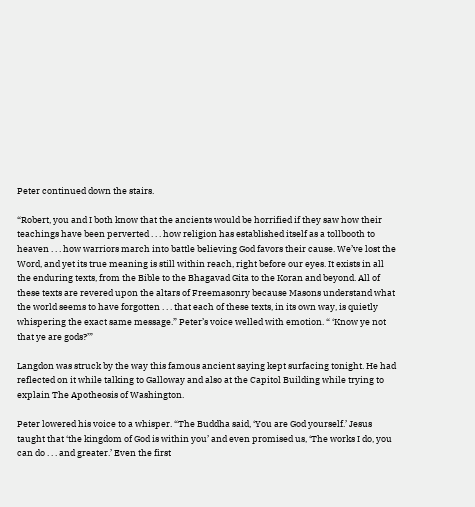Peter continued down the stairs.

“Robert, you and I both know that the ancients would be horrified if they saw how their teachings have been perverted . . . how religion has established itself as a tollbooth to heaven . . . how warriors march into battle believing God favors their cause. We’ve lost the Word, and yet its true meaning is still within reach, right before our eyes. It exists in all the enduring texts, from the Bible to the Bhagavad Gita to the Koran and beyond. All of these texts are revered upon the altars of Freemasonry because Masons understand what the world seems to have forgotten . . . that each of these texts, in its own way, is quietly whispering the exact same message.” Peter’s voice welled with emotion. “ ‘Know ye not that ye are gods?’”

Langdon was struck by the way this famous ancient saying kept surfacing tonight. He had reflected on it while talking to Galloway and also at the Capitol Building while trying to explain The Apotheosis of Washington.

Peter lowered his voice to a whisper. “The Buddha said, ‘You are God yourself.’ Jesus taught that ‘the kingdom of God is within you’ and even promised us, ‘The works I do, you can do . . . and greater.’ Even the first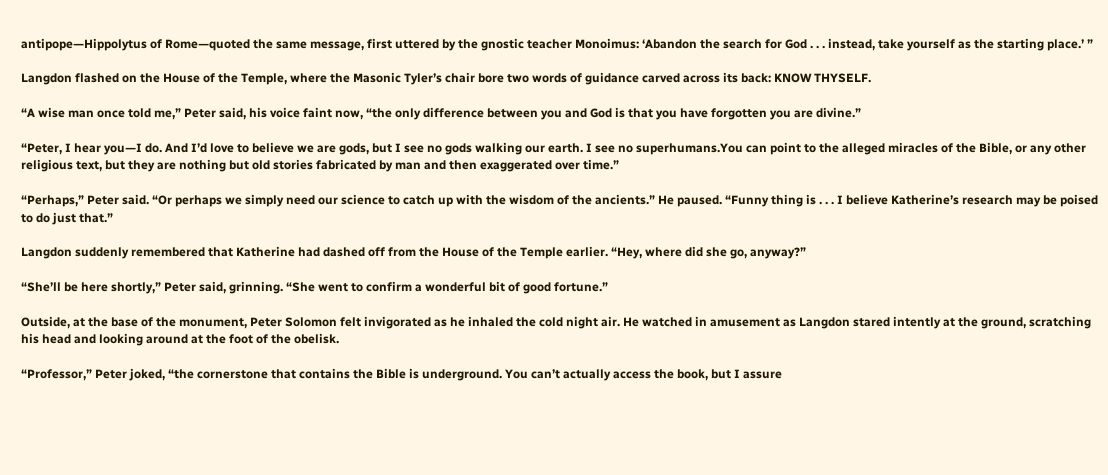antipope—Hippolytus of Rome—quoted the same message, first uttered by the gnostic teacher Monoimus: ‘Abandon the search for God . . . instead, take yourself as the starting place.’ ”

Langdon flashed on the House of the Temple, where the Masonic Tyler’s chair bore two words of guidance carved across its back: KNOW THYSELF.

“A wise man once told me,” Peter said, his voice faint now, “the only difference between you and God is that you have forgotten you are divine.”

“Peter, I hear you—I do. And I’d love to believe we are gods, but I see no gods walking our earth. I see no superhumans.You can point to the alleged miracles of the Bible, or any other religious text, but they are nothing but old stories fabricated by man and then exaggerated over time.”

“Perhaps,” Peter said. “Or perhaps we simply need our science to catch up with the wisdom of the ancients.” He paused. “Funny thing is . . . I believe Katherine’s research may be poised to do just that.”

Langdon suddenly remembered that Katherine had dashed off from the House of the Temple earlier. “Hey, where did she go, anyway?”

“She’ll be here shortly,” Peter said, grinning. “She went to confirm a wonderful bit of good fortune.”

Outside, at the base of the monument, Peter Solomon felt invigorated as he inhaled the cold night air. He watched in amusement as Langdon stared intently at the ground, scratching his head and looking around at the foot of the obelisk.

“Professor,” Peter joked, “the cornerstone that contains the Bible is underground. You can’t actually access the book, but I assure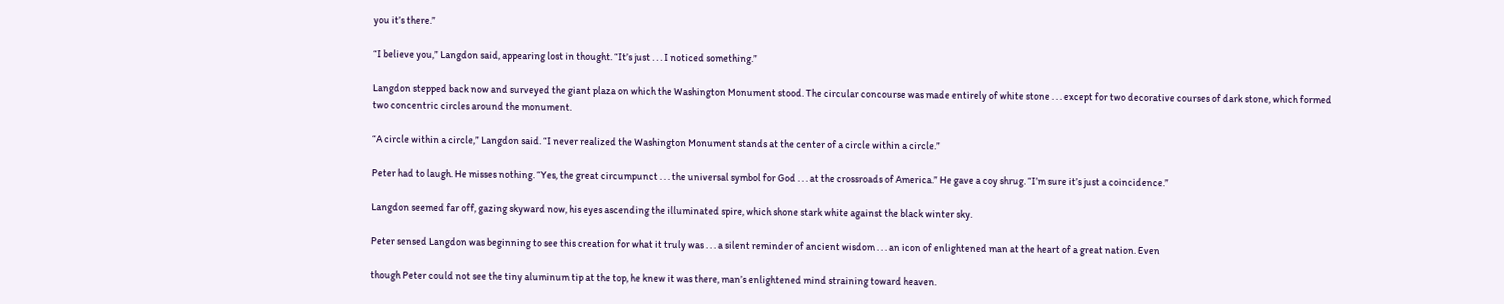you it’s there.”

“I believe you,” Langdon said, appearing lost in thought. “It’s just . . . I noticed something.”

Langdon stepped back now and surveyed the giant plaza on which the Washington Monument stood. The circular concourse was made entirely of white stone . . . except for two decorative courses of dark stone, which formed two concentric circles around the monument.

“A circle within a circle,” Langdon said. “I never realized the Washington Monument stands at the center of a circle within a circle.”

Peter had to laugh. He misses nothing. “Yes, the great circumpunct . . . the universal symbol for God . . . at the crossroads of America.” He gave a coy shrug. “I’m sure it’s just a coincidence.”

Langdon seemed far off, gazing skyward now, his eyes ascending the illuminated spire, which shone stark white against the black winter sky.

Peter sensed Langdon was beginning to see this creation for what it truly was . . . a silent reminder of ancient wisdom . . . an icon of enlightened man at the heart of a great nation. Even

though Peter could not see the tiny aluminum tip at the top, he knew it was there, man’s enlightened mind straining toward heaven.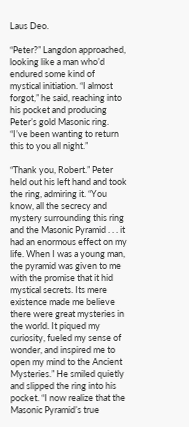Laus Deo.

“Peter?” Langdon approached, looking like a man who’d endured some kind of mystical initiation. “I almost forgot,” he said, reaching into his pocket and producing Peter’s gold Masonic ring. “I’ve been wanting to return this to you all night.”

“Thank you, Robert.” Peter held out his left hand and took the ring, admiring it. “You know, all the secrecy and mystery surrounding this ring and the Masonic Pyramid . . . it had an enormous effect on my life. When I was a young man, the pyramid was given to me with the promise that it hid mystical secrets. Its mere existence made me believe there were great mysteries in the world. It piqued my curiosity, fueled my sense of wonder, and inspired me to open my mind to the Ancient Mysteries.” He smiled quietly and slipped the ring into his pocket. “I now realize that the Masonic Pyramid’s true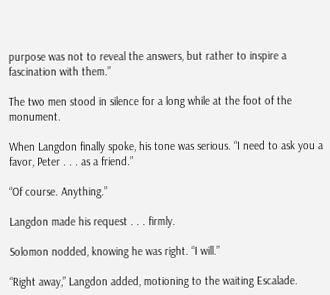purpose was not to reveal the answers, but rather to inspire a fascination with them.”

The two men stood in silence for a long while at the foot of the monument.

When Langdon finally spoke, his tone was serious. “I need to ask you a favor, Peter . . . as a friend.”

“Of course. Anything.”

Langdon made his request . . . firmly.

Solomon nodded, knowing he was right. “I will.”

“Right away,” Langdon added, motioning to the waiting Escalade.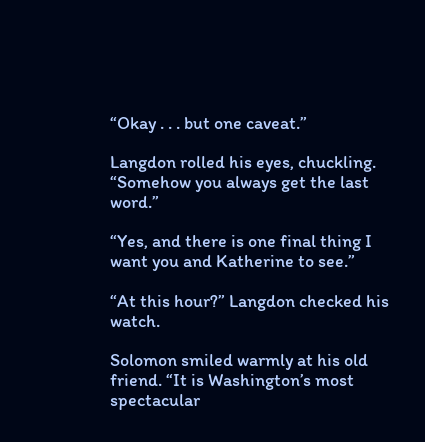“Okay . . . but one caveat.”

Langdon rolled his eyes, chuckling. “Somehow you always get the last word.”

“Yes, and there is one final thing I want you and Katherine to see.”

“At this hour?” Langdon checked his watch.

Solomon smiled warmly at his old friend. “It is Washington’s most spectacular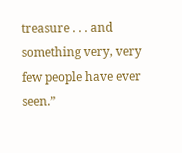treasure . . . and something very, very few people have ever seen.”